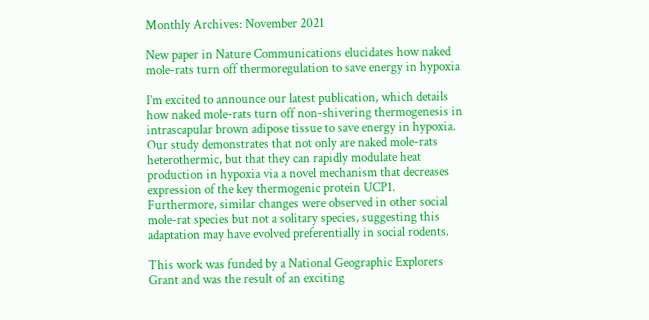Monthly Archives: November 2021

New paper in Nature Communications elucidates how naked mole-rats turn off thermoregulation to save energy in hypoxia

I’m excited to announce our latest publication, which details how naked mole-rats turn off non-shivering thermogenesis in intrascapular brown adipose tissue to save energy in hypoxia. Our study demonstrates that not only are naked mole-rats heterothermic, but that they can rapidly modulate heat production in hypoxia via a novel mechanism that decreases expression of the key thermogenic protein UCP1. Furthermore, similar changes were observed in other social mole-rat species but not a solitary species, suggesting this adaptation may have evolved preferentially in social rodents.

This work was funded by a National Geographic Explorers Grant and was the result of an exciting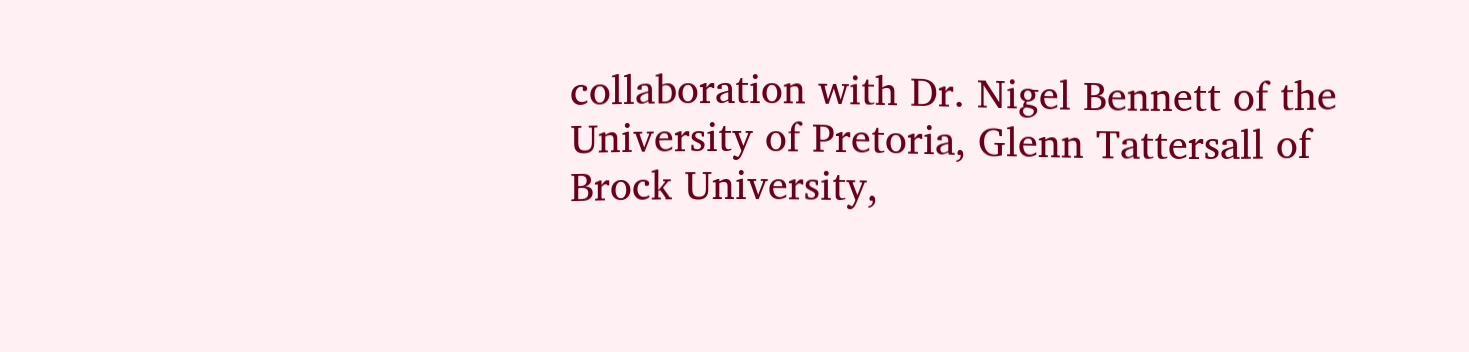collaboration with Dr. Nigel Bennett of the University of Pretoria, Glenn Tattersall of Brock University,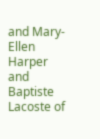and Mary-Ellen Harper and Baptiste Lacoste of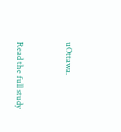uOttawa.


Read the full study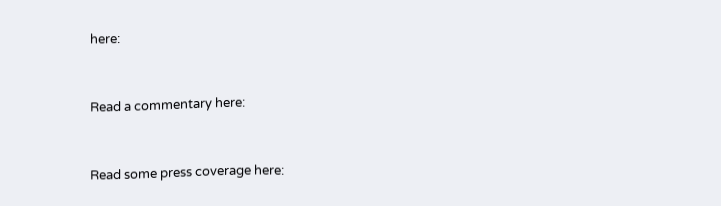here:


Read a commentary here:


Read some press coverage here: